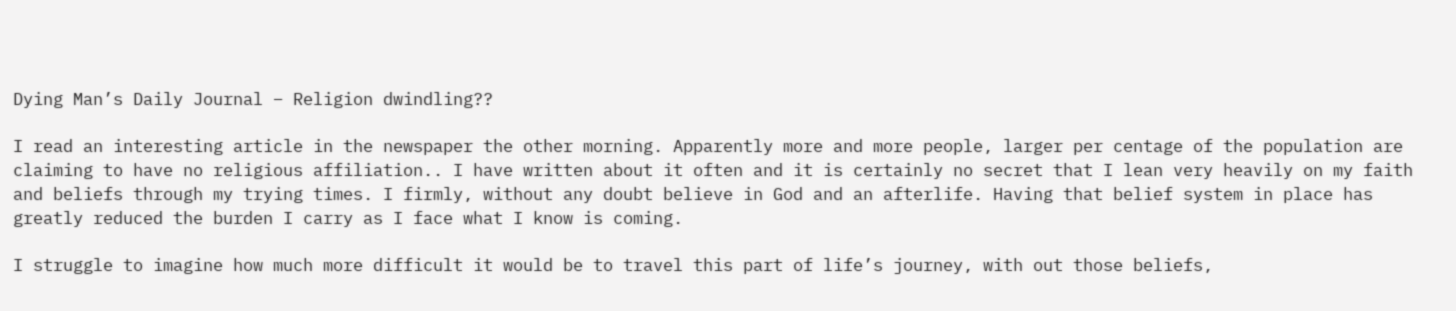Dying Man’s Daily Journal – Religion dwindling??

I read an interesting article in the newspaper the other morning. Apparently more and more people, larger per centage of the population are claiming to have no religious affiliation.. I have written about it often and it is certainly no secret that I lean very heavily on my faith and beliefs through my trying times. I firmly, without any doubt believe in God and an afterlife. Having that belief system in place has greatly reduced the burden I carry as I face what I know is coming.

I struggle to imagine how much more difficult it would be to travel this part of life’s journey, with out those beliefs,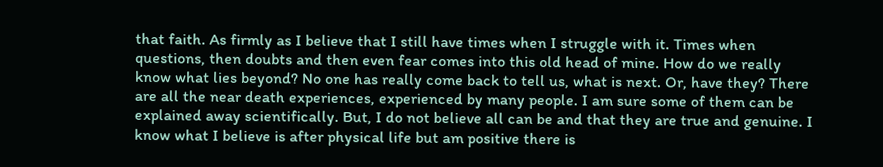that faith. As firmly as I believe that I still have times when I struggle with it. Times when questions, then doubts and then even fear comes into this old head of mine. How do we really know what lies beyond? No one has really come back to tell us, what is next. Or, have they? There are all the near death experiences, experienced by many people. I am sure some of them can be explained away scientifically. But, I do not believe all can be and that they are true and genuine. I know what I believe is after physical life but am positive there is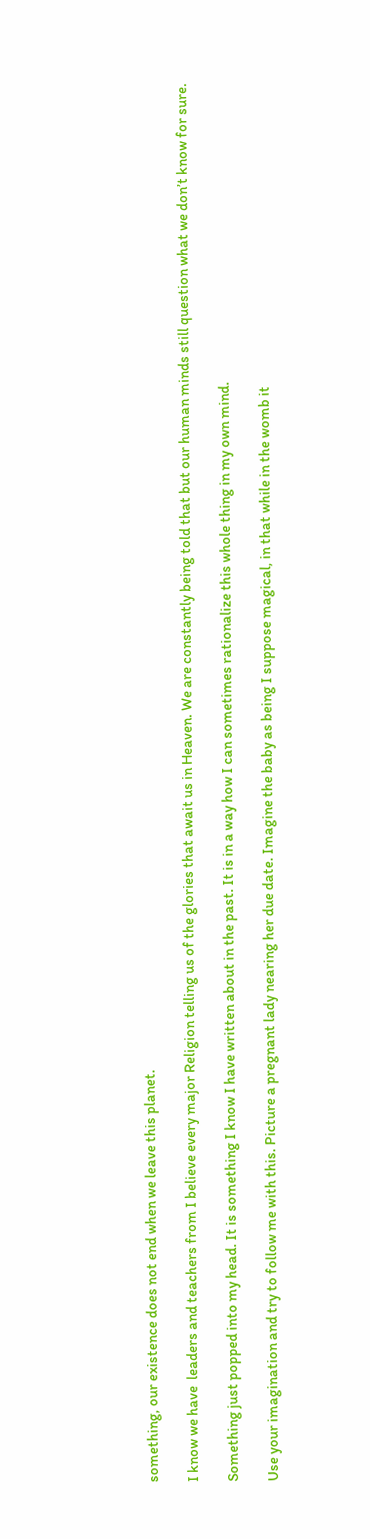something, our existence does not end when we leave this planet.

I know we have  leaders and teachers from I believe every major Religion telling us of the glories that await us in Heaven. We are constantly being told that but our human minds still question what we don’t know for sure.

Something just popped into my head. It is something I know I have written about in the past. It is in a way how I can sometimes rationalize this whole thing in my own mind.

Use your imagination and try to follow me with this. Picture a pregnant lady nearing her due date. Imagine the baby as being I suppose magical, in that while in the womb it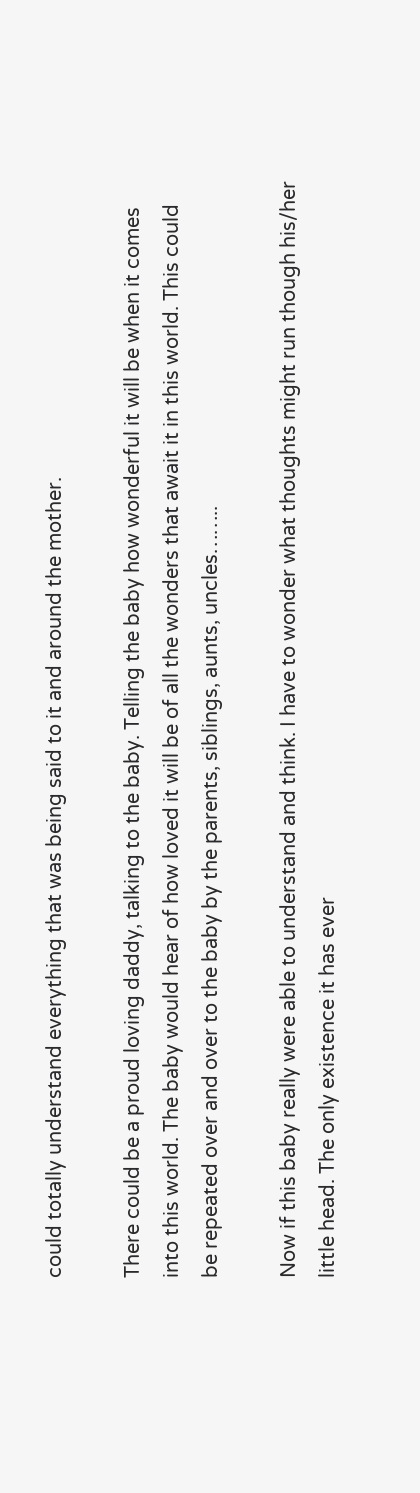could totally understand everything that was being said to it and around the mother.

There could be a proud loving daddy, talking to the baby. Telling the baby how wonderful it will be when it comes into this world. The baby would hear of how loved it will be of all the wonders that await it in this world. This could be repeated over and over to the baby by the parents, siblings, aunts, uncles……..

Now if this baby really were able to understand and think. I have to wonder what thoughts might run though his/her little head. The only existence it has ever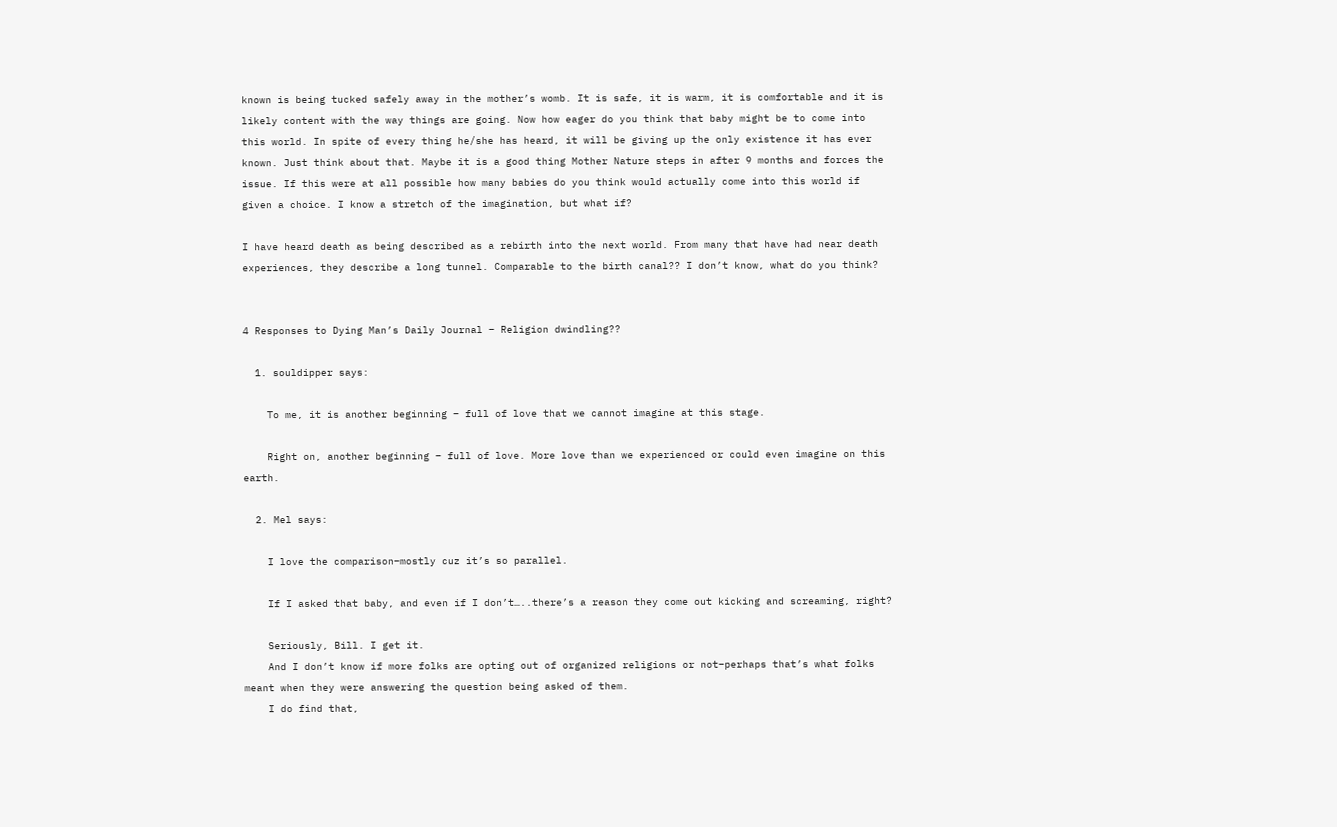known is being tucked safely away in the mother’s womb. It is safe, it is warm, it is comfortable and it is likely content with the way things are going. Now how eager do you think that baby might be to come into this world. In spite of every thing he/she has heard, it will be giving up the only existence it has ever known. Just think about that. Maybe it is a good thing Mother Nature steps in after 9 months and forces the issue. If this were at all possible how many babies do you think would actually come into this world if given a choice. I know a stretch of the imagination, but what if?

I have heard death as being described as a rebirth into the next world. From many that have had near death experiences, they describe a long tunnel. Comparable to the birth canal?? I don’t know, what do you think?


4 Responses to Dying Man’s Daily Journal – Religion dwindling??

  1. souldipper says:

    To me, it is another beginning – full of love that we cannot imagine at this stage.

    Right on, another beginning – full of love. More love than we experienced or could even imagine on this earth.

  2. Mel says:

    I love the comparison–mostly cuz it’s so parallel.

    If I asked that baby, and even if I don’t…..there’s a reason they come out kicking and screaming, right?

    Seriously, Bill. I get it.
    And I don’t know if more folks are opting out of organized religions or not–perhaps that’s what folks meant when they were answering the question being asked of them.
    I do find that,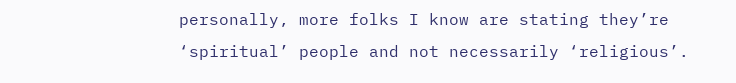personally, more folks I know are stating they’re ‘spiritual’ people and not necessarily ‘religious’.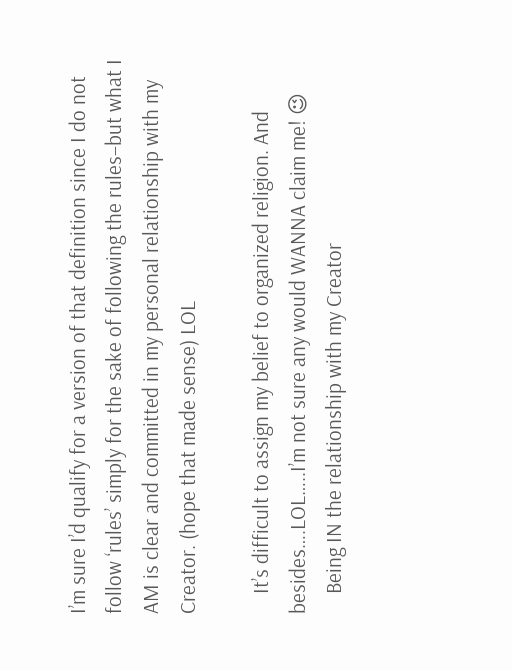I’m sure I’d qualify for a version of that definition since I do not follow ‘rules’ simply for the sake of following the rules–but what I AM is clear and committed in my personal relationship with my Creator. (hope that made sense) LOL

    It’s difficult to assign my belief to organized religion. And besides….LOL…..I’m not sure any would WANNA claim me! 😉
    Being IN the relationship with my Creator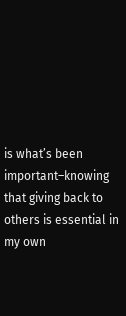is what’s been important–knowing that giving back to others is essential in my own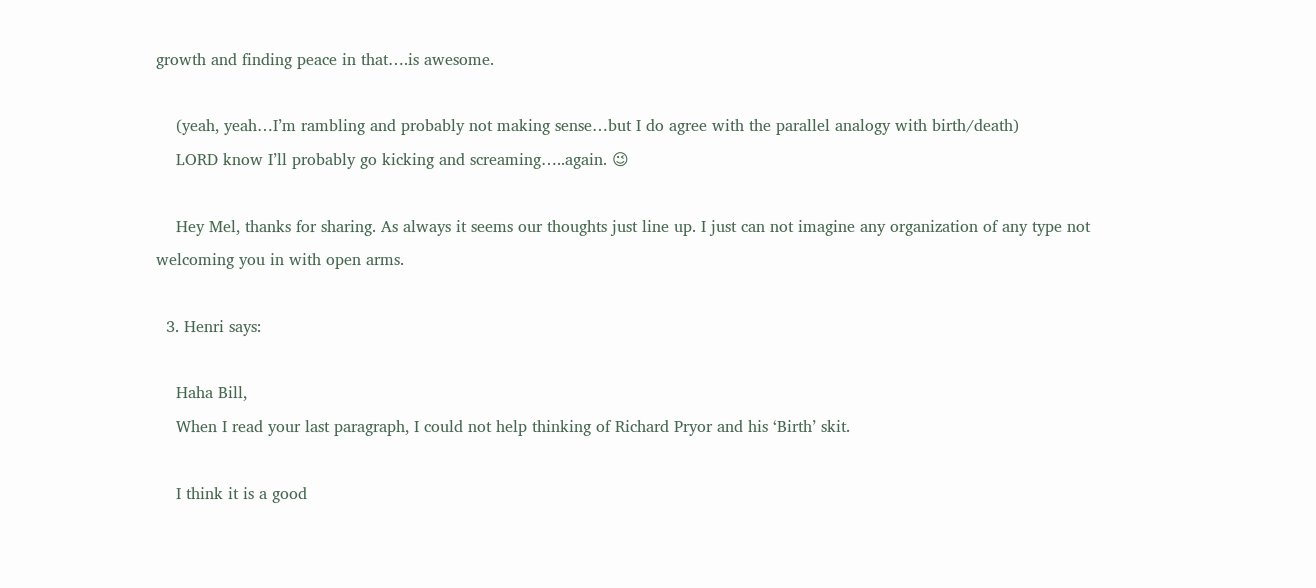growth and finding peace in that….is awesome.

    (yeah, yeah…I’m rambling and probably not making sense…but I do agree with the parallel analogy with birth/death)
    LORD know I’ll probably go kicking and screaming…..again. 😉

    Hey Mel, thanks for sharing. As always it seems our thoughts just line up. I just can not imagine any organization of any type not welcoming you in with open arms.

  3. Henri says:

    Haha Bill,
    When I read your last paragraph, I could not help thinking of Richard Pryor and his ‘Birth’ skit.

    I think it is a good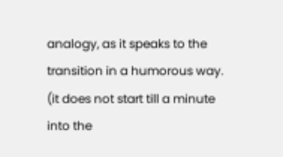analogy, as it speaks to the transition in a humorous way. (it does not start till a minute into the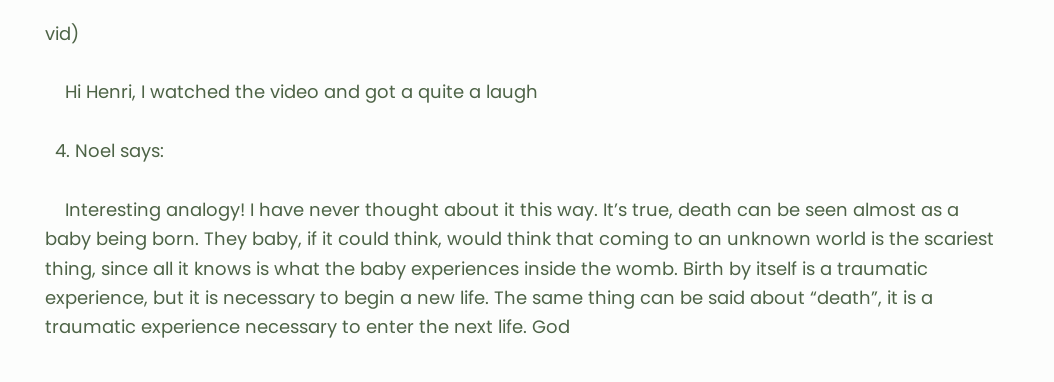vid)

    Hi Henri, I watched the video and got a quite a laugh

  4. Noel says:

    Interesting analogy! I have never thought about it this way. It’s true, death can be seen almost as a baby being born. They baby, if it could think, would think that coming to an unknown world is the scariest thing, since all it knows is what the baby experiences inside the womb. Birth by itself is a traumatic experience, but it is necessary to begin a new life. The same thing can be said about “death”, it is a traumatic experience necessary to enter the next life. God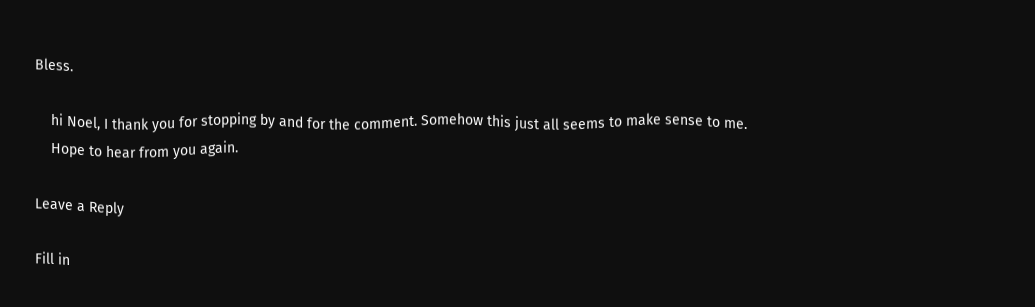Bless.

    hi Noel, I thank you for stopping by and for the comment. Somehow this just all seems to make sense to me.
    Hope to hear from you again.

Leave a Reply

Fill in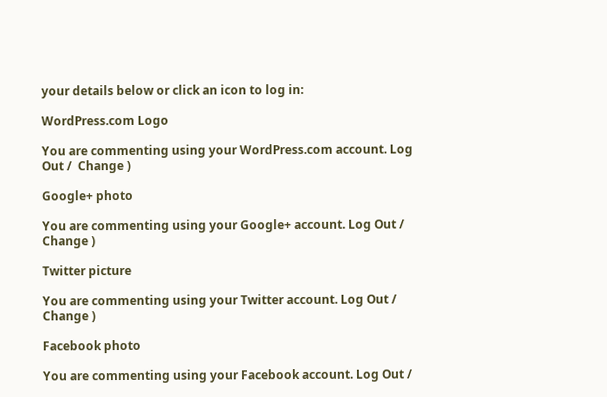your details below or click an icon to log in:

WordPress.com Logo

You are commenting using your WordPress.com account. Log Out /  Change )

Google+ photo

You are commenting using your Google+ account. Log Out /  Change )

Twitter picture

You are commenting using your Twitter account. Log Out /  Change )

Facebook photo

You are commenting using your Facebook account. Log Out /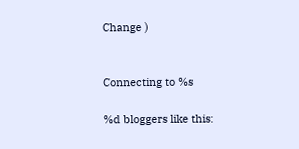Change )


Connecting to %s

%d bloggers like this: